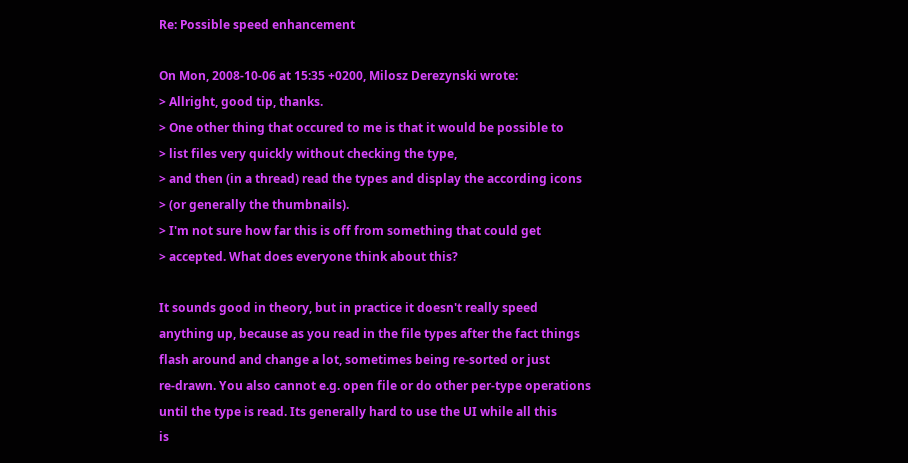Re: Possible speed enhancement

On Mon, 2008-10-06 at 15:35 +0200, Milosz Derezynski wrote:
> Allright, good tip, thanks.
> One other thing that occured to me is that it would be possible to
> list files very quickly without checking the type,
> and then (in a thread) read the types and display the according icons
> (or generally the thumbnails).
> I'm not sure how far this is off from something that could get
> accepted. What does everyone think about this?

It sounds good in theory, but in practice it doesn't really speed
anything up, because as you read in the file types after the fact things
flash around and change a lot, sometimes being re-sorted or just
re-drawn. You also cannot e.g. open file or do other per-type operations
until the type is read. Its generally hard to use the UI while all this
is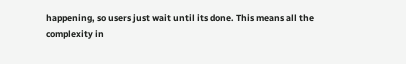happening, so users just wait until its done. This means all the
complexity in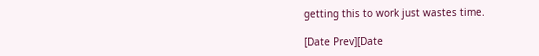getting this to work just wastes time.

[Date Prev][Date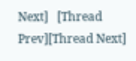Next]   [Thread Prev][Thread Next]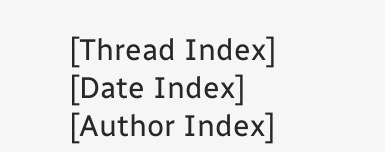[Thread Index] [Date Index] [Author Index]